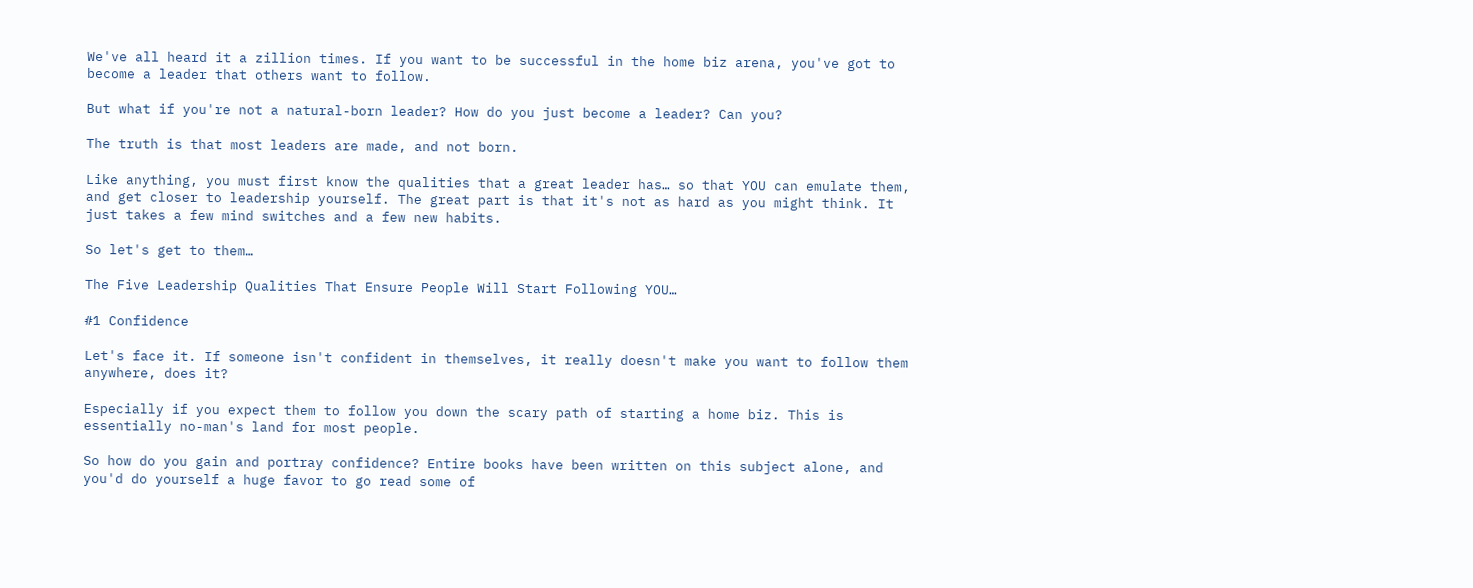We've all heard it a zillion times. If you want to be successful in the home biz arena, you've got to become a leader that others want to follow.

But what if you're not a natural-born leader? How do you just become a leader? Can you?

The truth is that most leaders are made, and not born.

Like anything, you must first know the qualities that a great leader has… so that YOU can emulate them, and get closer to leadership yourself. The great part is that it's not as hard as you might think. It just takes a few mind switches and a few new habits.

So let's get to them…

The Five Leadership Qualities That Ensure People Will Start Following YOU…

#1 Confidence

Let's face it. If someone isn't confident in themselves, it really doesn't make you want to follow them anywhere, does it?

Especially if you expect them to follow you down the scary path of starting a home biz. This is essentially no-man's land for most people.

So how do you gain and portray confidence? Entire books have been written on this subject alone, and you'd do yourself a huge favor to go read some of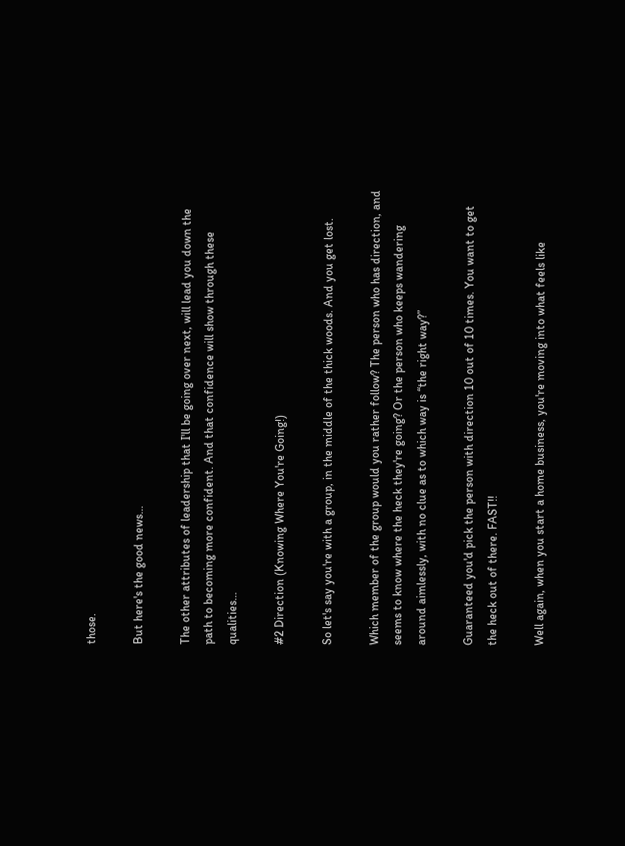those.

But here's the good news…

The other attributes of leadership that I'll be going over next, will lead you down the path to becoming more confident. And that confidence will show through these qualities…

#2 Direction (Knowing Where You're Going!)

So let's say you're with a group, in the middle of the thick woods. And you get lost.

Which member of the group would you rather follow? The person who has direction, and seems to know where the heck they're going? Or the person who keeps wandering around aimlessly, with no clue as to which way is “the right way?”

Guaranteed you'd pick the person with direction 10 out of 10 times. You want to get the heck out of there. FAST!!

Well again, when you start a home business, you're moving into what feels like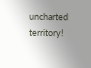uncharted territory!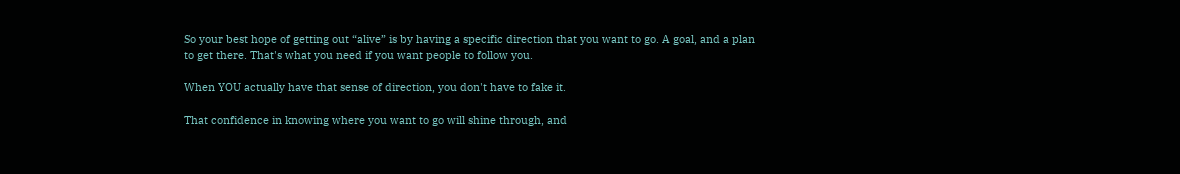So your best hope of getting out “alive” is by having a specific direction that you want to go. A goal, and a plan to get there. That's what you need if you want people to follow you.

When YOU actually have that sense of direction, you don't have to fake it.

That confidence in knowing where you want to go will shine through, and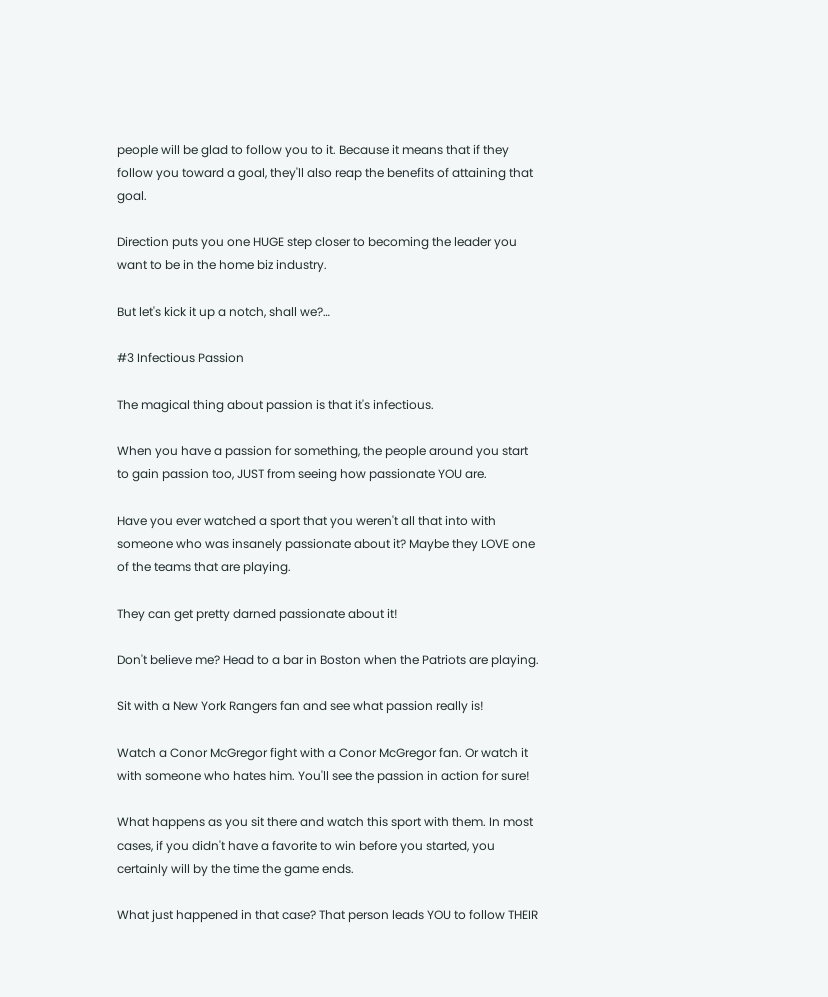people will be glad to follow you to it. Because it means that if they follow you toward a goal, they'll also reap the benefits of attaining that goal.

Direction puts you one HUGE step closer to becoming the leader you want to be in the home biz industry.

But let's kick it up a notch, shall we?…

#3 Infectious Passion

The magical thing about passion is that it's infectious.

When you have a passion for something, the people around you start to gain passion too, JUST from seeing how passionate YOU are.

Have you ever watched a sport that you weren't all that into with someone who was insanely passionate about it? Maybe they LOVE one of the teams that are playing.

They can get pretty darned passionate about it!

Don't believe me? Head to a bar in Boston when the Patriots are playing.

Sit with a New York Rangers fan and see what passion really is!

Watch a Conor McGregor fight with a Conor McGregor fan. Or watch it with someone who hates him. You'll see the passion in action for sure!

What happens as you sit there and watch this sport with them. In most cases, if you didn't have a favorite to win before you started, you certainly will by the time the game ends.

What just happened in that case? That person leads YOU to follow THEIR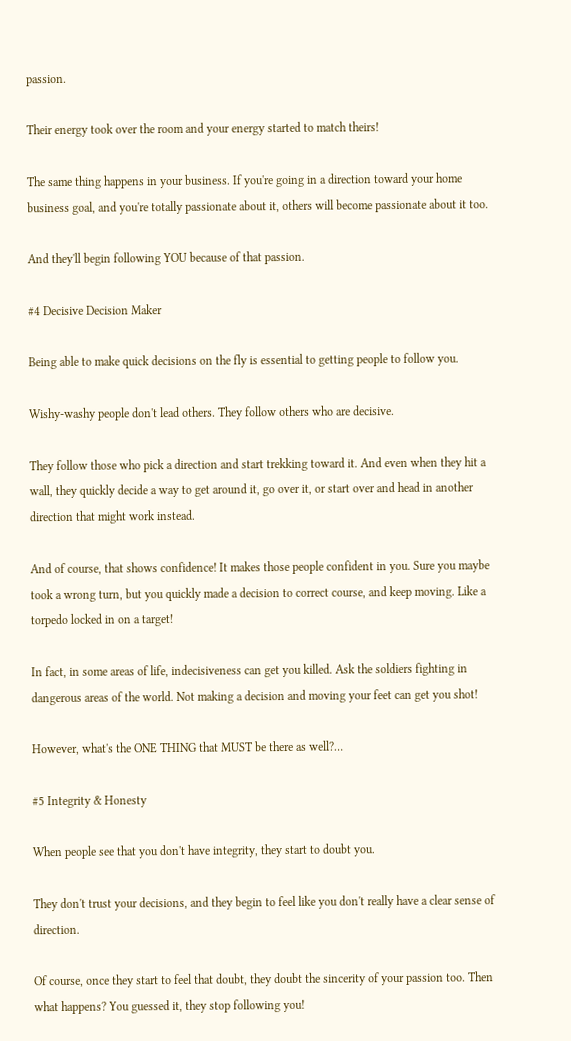passion.

Their energy took over the room and your energy started to match theirs!

The same thing happens in your business. If you're going in a direction toward your home business goal, and you're totally passionate about it, others will become passionate about it too.

And they'll begin following YOU because of that passion.

#4 Decisive Decision Maker

Being able to make quick decisions on the fly is essential to getting people to follow you.

Wishy-washy people don't lead others. They follow others who are decisive.

They follow those who pick a direction and start trekking toward it. And even when they hit a wall, they quickly decide a way to get around it, go over it, or start over and head in another direction that might work instead.

And of course, that shows confidence! It makes those people confident in you. Sure you maybe took a wrong turn, but you quickly made a decision to correct course, and keep moving. Like a torpedo locked in on a target!

In fact, in some areas of life, indecisiveness can get you killed. Ask the soldiers fighting in dangerous areas of the world. Not making a decision and moving your feet can get you shot!

However, what's the ONE THING that MUST be there as well?…

#5 Integrity & Honesty

When people see that you don't have integrity, they start to doubt you.

They don't trust your decisions, and they begin to feel like you don't really have a clear sense of direction.

Of course, once they start to feel that doubt, they doubt the sincerity of your passion too. Then what happens? You guessed it, they stop following you!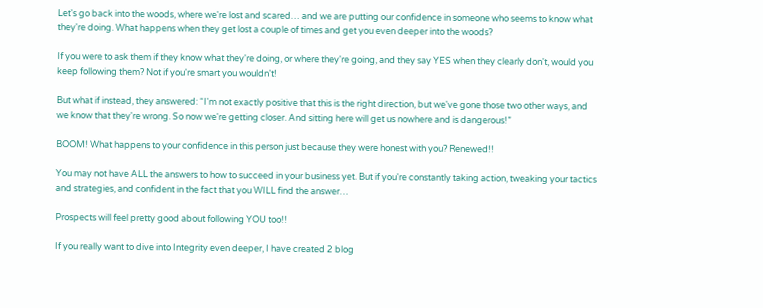Let's go back into the woods, where we're lost and scared… and we are putting our confidence in someone who seems to know what they're doing. What happens when they get lost a couple of times and get you even deeper into the woods?

If you were to ask them if they know what they're doing, or where they're going, and they say YES when they clearly don't, would you keep following them? Not if you're smart you wouldn't!

But what if instead, they answered: “I'm not exactly positive that this is the right direction, but we've gone those two other ways, and we know that they're wrong. So now we're getting closer. And sitting here will get us nowhere and is dangerous!”

BOOM! What happens to your confidence in this person just because they were honest with you? Renewed!!

You may not have ALL the answers to how to succeed in your business yet. But if you're constantly taking action, tweaking your tactics and strategies, and confident in the fact that you WILL find the answer…

Prospects will feel pretty good about following YOU too!!

If you really want to dive into Integrity even deeper, I have created 2 blog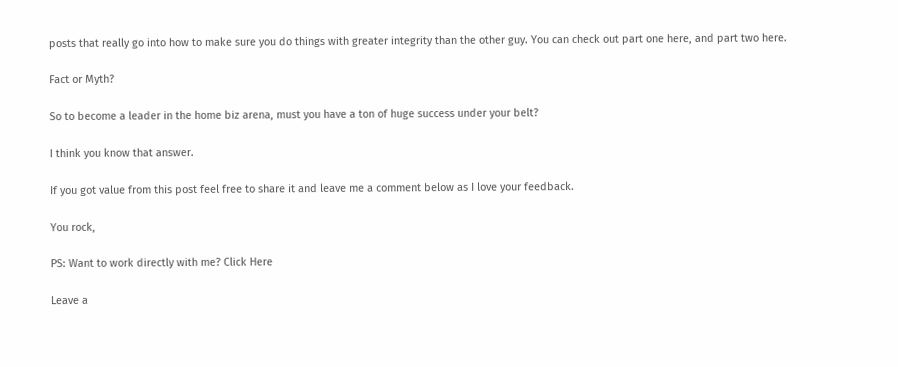posts that really go into how to make sure you do things with greater integrity than the other guy. You can check out part one here, and part two here.

Fact or Myth?

So to become a leader in the home biz arena, must you have a ton of huge success under your belt?

I think you know that answer.

If you got value from this post feel free to share it and leave me a comment below as I love your feedback.

You rock,

PS: Want to work directly with me? Click Here

Leave a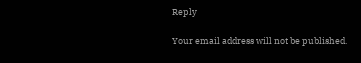Reply

Your email address will not be published.